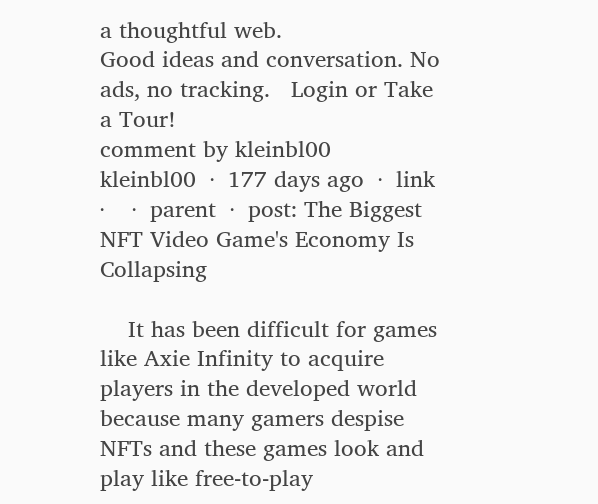a thoughtful web.
Good ideas and conversation. No ads, no tracking.   Login or Take a Tour!
comment by kleinbl00
kleinbl00  ·  177 days ago  ·  link  ·    ·  parent  ·  post: The Biggest NFT Video Game's Economy Is Collapsing

    It has been difficult for games like Axie Infinity to acquire players in the developed world because many gamers despise NFTs and these games look and play like free-to-play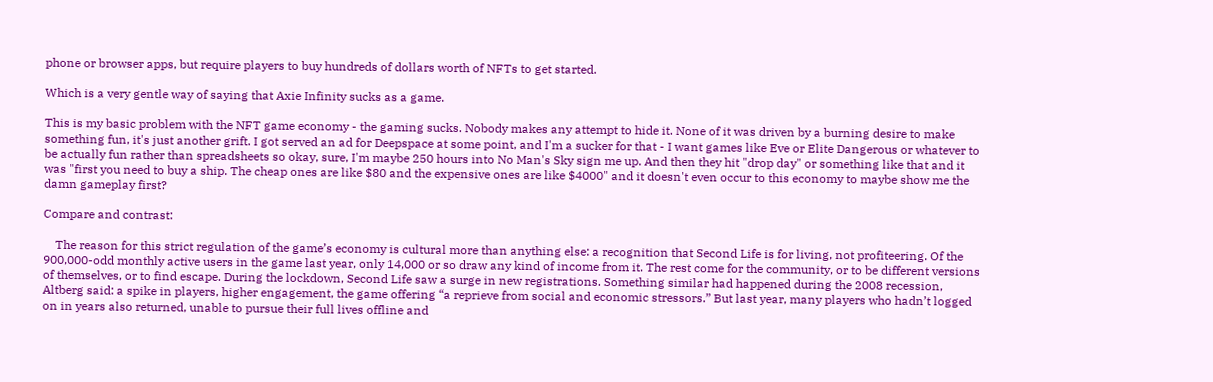phone or browser apps, but require players to buy hundreds of dollars worth of NFTs to get started.

Which is a very gentle way of saying that Axie Infinity sucks as a game.

This is my basic problem with the NFT game economy - the gaming sucks. Nobody makes any attempt to hide it. None of it was driven by a burning desire to make something fun, it's just another grift. I got served an ad for Deepspace at some point, and I'm a sucker for that - I want games like Eve or Elite Dangerous or whatever to be actually fun rather than spreadsheets so okay, sure, I'm maybe 250 hours into No Man's Sky sign me up. And then they hit "drop day" or something like that and it was "first you need to buy a ship. The cheap ones are like $80 and the expensive ones are like $4000" and it doesn't even occur to this economy to maybe show me the damn gameplay first?

Compare and contrast:

    The reason for this strict regulation of the game’s economy is cultural more than anything else: a recognition that Second Life is for living, not profiteering. Of the 900,000-odd monthly active users in the game last year, only 14,000 or so draw any kind of income from it. The rest come for the community, or to be different versions of themselves, or to find escape. During the lockdown, Second Life saw a surge in new registrations. Something similar had happened during the 2008 recession, Altberg said: a spike in players, higher engagement, the game offering “a reprieve from social and economic stressors.” But last year, many players who hadn’t logged on in years also returned, unable to pursue their full lives offline and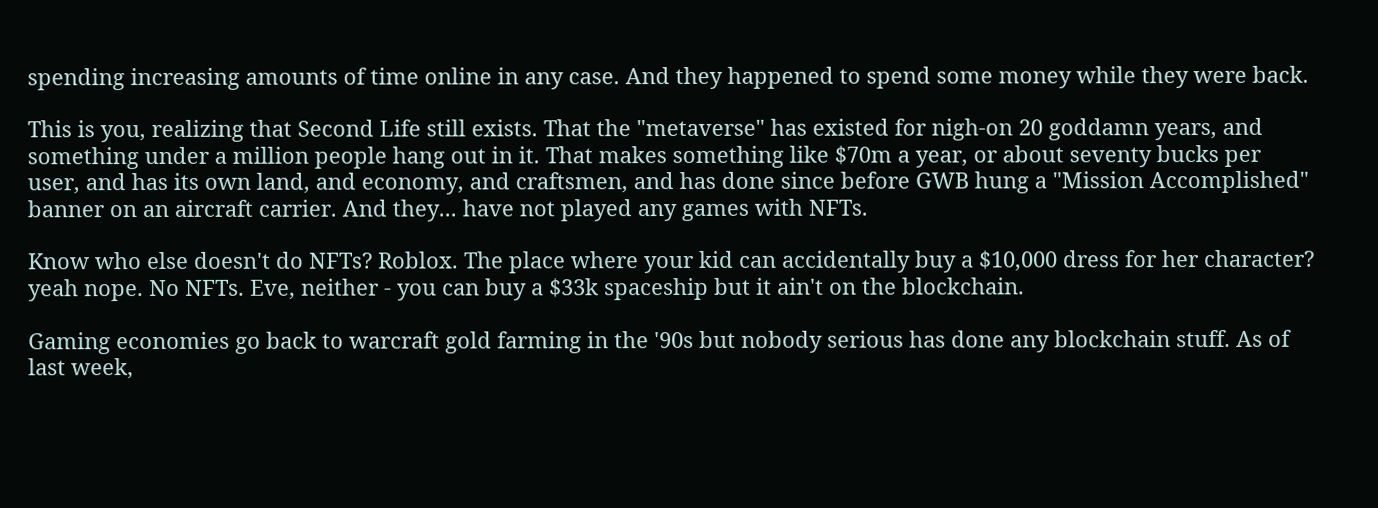spending increasing amounts of time online in any case. And they happened to spend some money while they were back.

This is you, realizing that Second Life still exists. That the "metaverse" has existed for nigh-on 20 goddamn years, and something under a million people hang out in it. That makes something like $70m a year, or about seventy bucks per user, and has its own land, and economy, and craftsmen, and has done since before GWB hung a "Mission Accomplished" banner on an aircraft carrier. And they... have not played any games with NFTs.

Know who else doesn't do NFTs? Roblox. The place where your kid can accidentally buy a $10,000 dress for her character? yeah nope. No NFTs. Eve, neither - you can buy a $33k spaceship but it ain't on the blockchain.

Gaming economies go back to warcraft gold farming in the '90s but nobody serious has done any blockchain stuff. As of last week,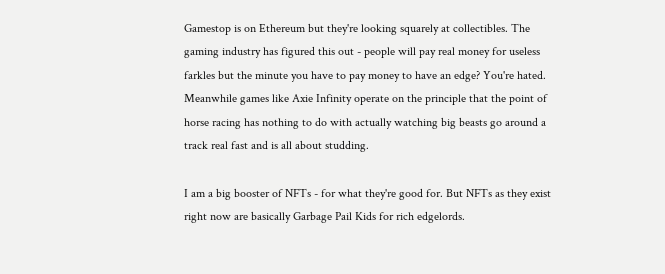Gamestop is on Ethereum but they're looking squarely at collectibles. The gaming industry has figured this out - people will pay real money for useless farkles but the minute you have to pay money to have an edge? You're hated. Meanwhile games like Axie Infinity operate on the principle that the point of horse racing has nothing to do with actually watching big beasts go around a track real fast and is all about studding.

I am a big booster of NFTs - for what they're good for. But NFTs as they exist right now are basically Garbage Pail Kids for rich edgelords.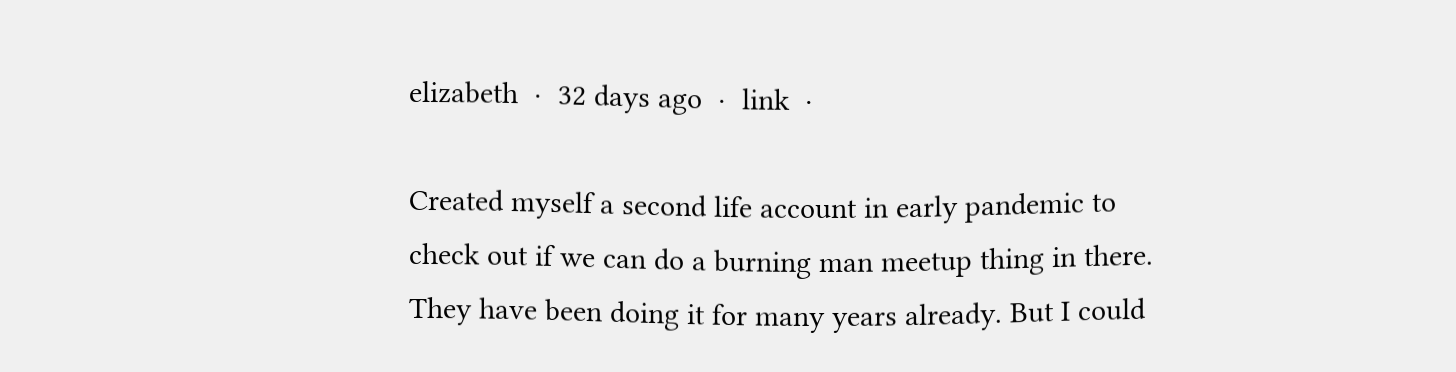elizabeth  ·  32 days ago  ·  link  ·

Created myself a second life account in early pandemic to check out if we can do a burning man meetup thing in there. They have been doing it for many years already. But I could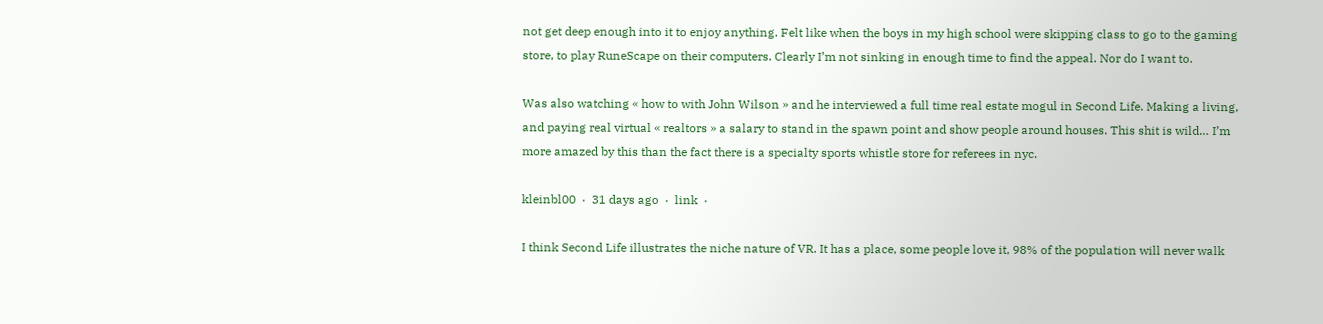not get deep enough into it to enjoy anything. Felt like when the boys in my high school were skipping class to go to the gaming store, to play RuneScape on their computers. Clearly I’m not sinking in enough time to find the appeal. Nor do I want to.

Was also watching « how to with John Wilson » and he interviewed a full time real estate mogul in Second Life. Making a living, and paying real virtual « realtors » a salary to stand in the spawn point and show people around houses. This shit is wild… I’m more amazed by this than the fact there is a specialty sports whistle store for referees in nyc.

kleinbl00  ·  31 days ago  ·  link  ·

I think Second Life illustrates the niche nature of VR. It has a place, some people love it, 98% of the population will never walk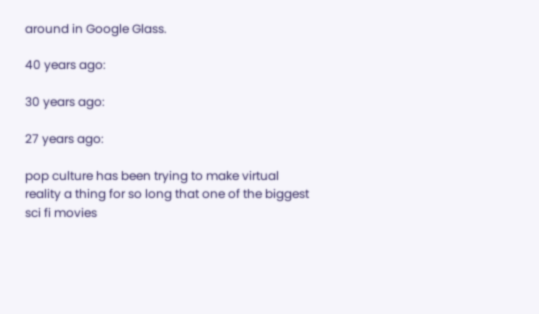around in Google Glass.

40 years ago:

30 years ago:

27 years ago:

pop culture has been trying to make virtual reality a thing for so long that one of the biggest sci fi movies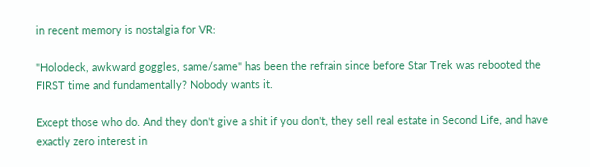in recent memory is nostalgia for VR:

"Holodeck, awkward goggles, same/same" has been the refrain since before Star Trek was rebooted the FIRST time and fundamentally? Nobody wants it.

Except those who do. And they don't give a shit if you don't, they sell real estate in Second Life, and have exactly zero interest in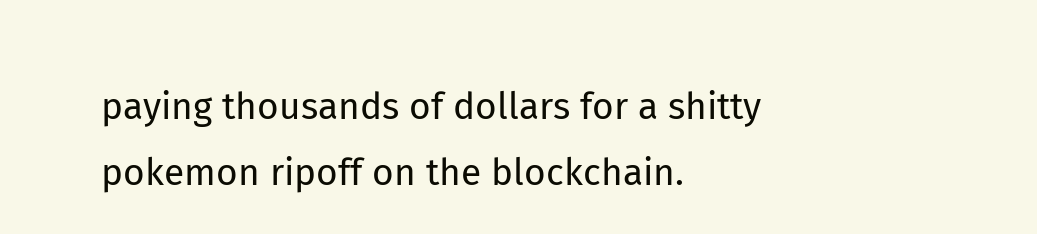paying thousands of dollars for a shitty pokemon ripoff on the blockchain.